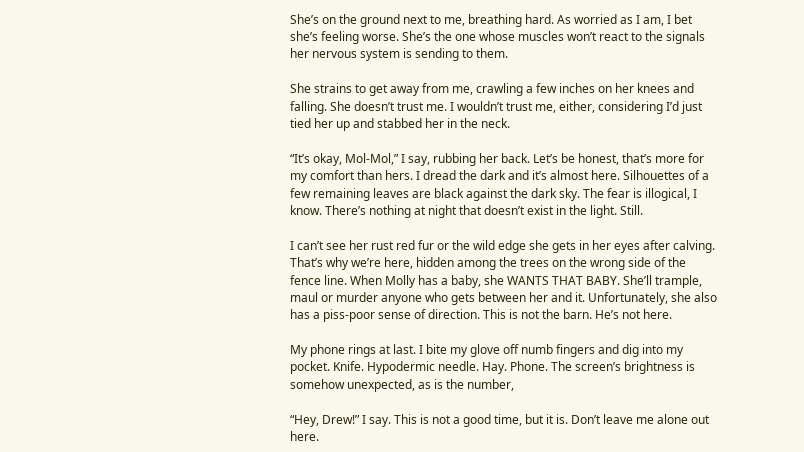She’s on the ground next to me, breathing hard. As worried as I am, I bet she’s feeling worse. She’s the one whose muscles won’t react to the signals her nervous system is sending to them.

She strains to get away from me, crawling a few inches on her knees and falling. She doesn’t trust me. I wouldn’t trust me, either, considering I’d just tied her up and stabbed her in the neck.

“It’s okay, Mol-Mol,” I say, rubbing her back. Let’s be honest, that’s more for my comfort than hers. I dread the dark and it’s almost here. Silhouettes of a few remaining leaves are black against the dark sky. The fear is illogical, I know. There’s nothing at night that doesn’t exist in the light. Still.

I can’t see her rust red fur or the wild edge she gets in her eyes after calving. That’s why we’re here, hidden among the trees on the wrong side of the fence line. When Molly has a baby, she WANTS THAT BABY. She’ll trample, maul or murder anyone who gets between her and it. Unfortunately, she also has a piss-poor sense of direction. This is not the barn. He’s not here.

My phone rings at last. I bite my glove off numb fingers and dig into my pocket. Knife. Hypodermic needle. Hay. Phone. The screen’s brightness is somehow unexpected, as is the number,

“Hey, Drew!” I say. This is not a good time, but it is. Don’t leave me alone out here.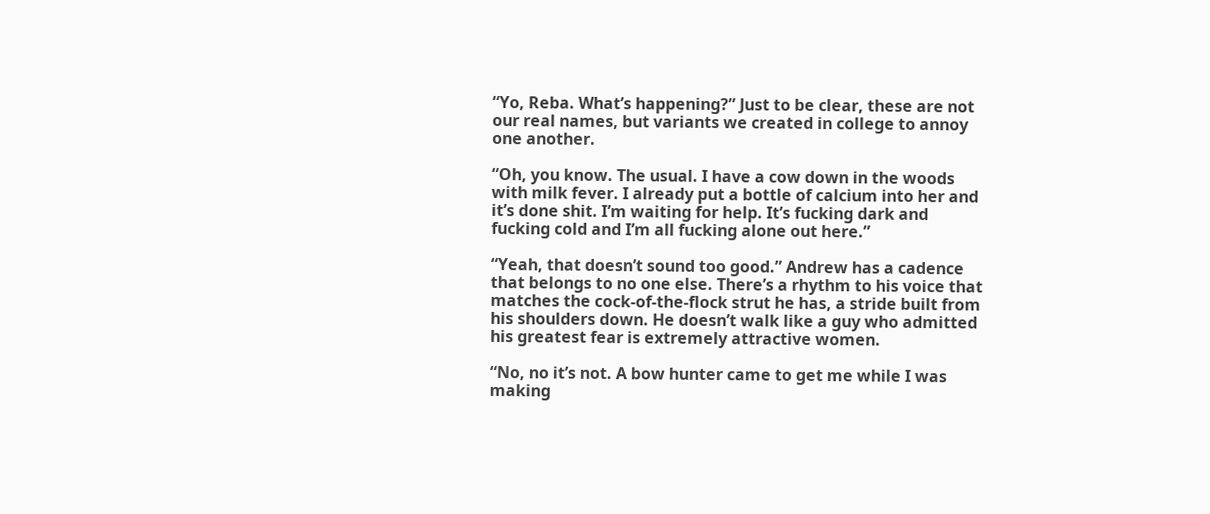“Yo, Reba. What’s happening?” Just to be clear, these are not our real names, but variants we created in college to annoy one another.

“Oh, you know. The usual. I have a cow down in the woods with milk fever. I already put a bottle of calcium into her and it’s done shit. I’m waiting for help. It’s fucking dark and fucking cold and I’m all fucking alone out here.”

“Yeah, that doesn’t sound too good.” Andrew has a cadence that belongs to no one else. There’s a rhythm to his voice that matches the cock-of-the-flock strut he has, a stride built from his shoulders down. He doesn’t walk like a guy who admitted his greatest fear is extremely attractive women.

“No, no it’s not. A bow hunter came to get me while I was making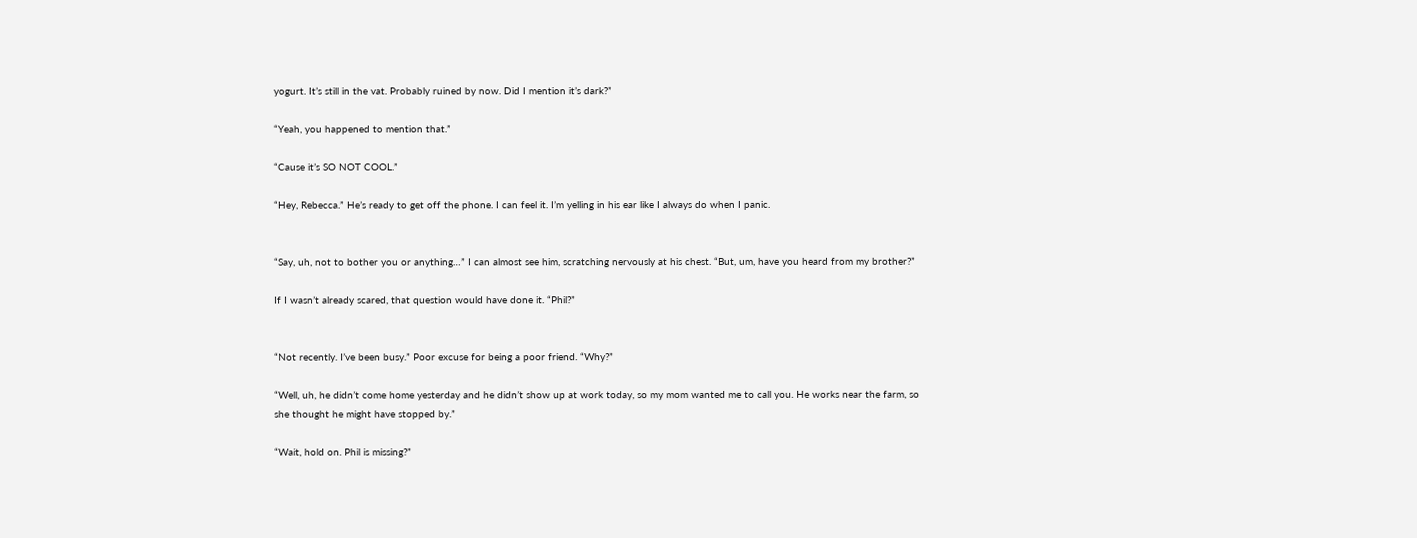yogurt. It’s still in the vat. Probably ruined by now. Did I mention it’s dark?”

“Yeah, you happened to mention that.”

“Cause it’s SO NOT COOL.”

“Hey, Rebecca.” He’s ready to get off the phone. I can feel it. I’m yelling in his ear like I always do when I panic.


“Say, uh, not to bother you or anything…” I can almost see him, scratching nervously at his chest. “But, um, have you heard from my brother?”

If I wasn’t already scared, that question would have done it. “Phil?”


“Not recently. I’ve been busy.” Poor excuse for being a poor friend. “Why?”

“Well, uh, he didn’t come home yesterday and he didn’t show up at work today, so my mom wanted me to call you. He works near the farm, so she thought he might have stopped by.”

“Wait, hold on. Phil is missing?”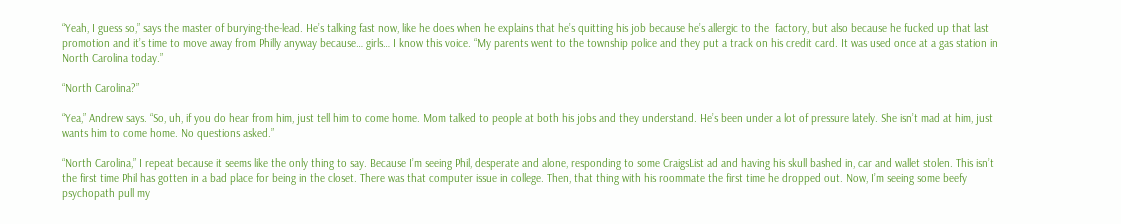“Yeah, I guess so,” says the master of burying-the-lead. He’s talking fast now, like he does when he explains that he’s quitting his job because he’s allergic to the  factory, but also because he fucked up that last promotion and it’s time to move away from Philly anyway because… girls… I know this voice. “My parents went to the township police and they put a track on his credit card. It was used once at a gas station in North Carolina today.”

“North Carolina?”

“Yea,” Andrew says. “So, uh, if you do hear from him, just tell him to come home. Mom talked to people at both his jobs and they understand. He’s been under a lot of pressure lately. She isn’t mad at him, just wants him to come home. No questions asked.”

“North Carolina,” I repeat because it seems like the only thing to say. Because I’m seeing Phil, desperate and alone, responding to some CraigsList ad and having his skull bashed in, car and wallet stolen. This isn’t the first time Phil has gotten in a bad place for being in the closet. There was that computer issue in college. Then, that thing with his roommate the first time he dropped out. Now, I’m seeing some beefy psychopath pull my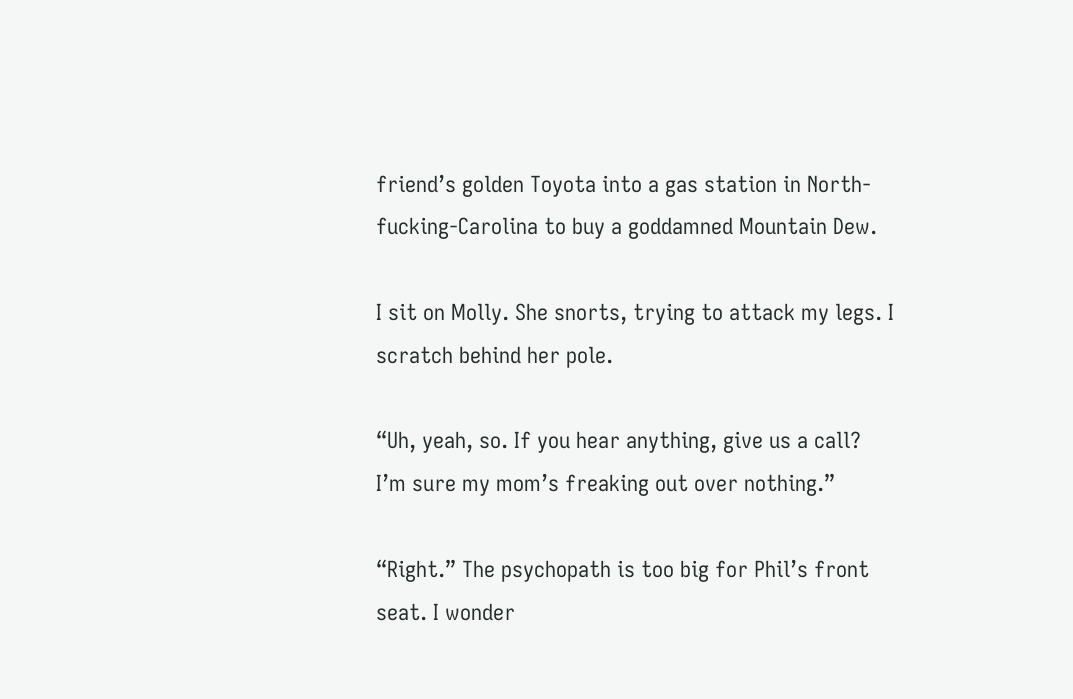friend’s golden Toyota into a gas station in North-fucking-Carolina to buy a goddamned Mountain Dew.

I sit on Molly. She snorts, trying to attack my legs. I scratch behind her pole.

“Uh, yeah, so. If you hear anything, give us a call? I’m sure my mom’s freaking out over nothing.”

“Right.” The psychopath is too big for Phil’s front seat. I wonder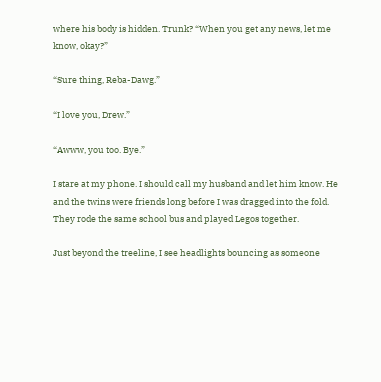where his body is hidden. Trunk? “When you get any news, let me know, okay?”

“Sure thing, Reba-Dawg.”

“I love you, Drew.”

“Awww, you too. Bye.”

I stare at my phone. I should call my husband and let him know. He and the twins were friends long before I was dragged into the fold. They rode the same school bus and played Legos together.

Just beyond the treeline, I see headlights bouncing as someone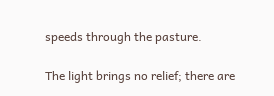speeds through the pasture.

The light brings no relief; there are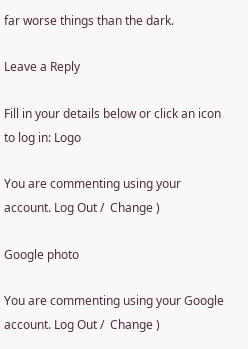far worse things than the dark.

Leave a Reply

Fill in your details below or click an icon to log in: Logo

You are commenting using your account. Log Out /  Change )

Google photo

You are commenting using your Google account. Log Out /  Change )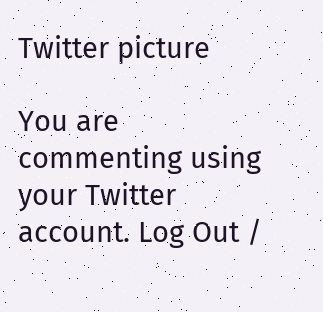Twitter picture

You are commenting using your Twitter account. Log Out /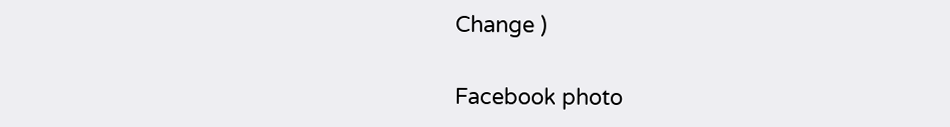Change )

Facebook photo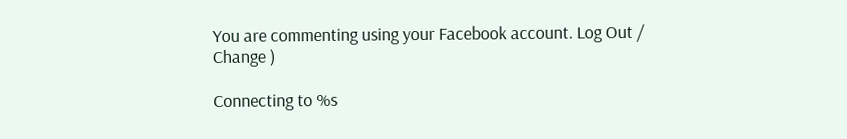You are commenting using your Facebook account. Log Out /  Change )

Connecting to %s